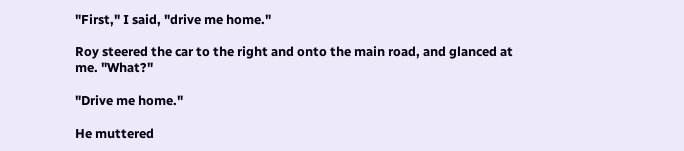"First," I said, "drive me home."

Roy steered the car to the right and onto the main road, and glanced at me. "What?"

"Drive me home."

He muttered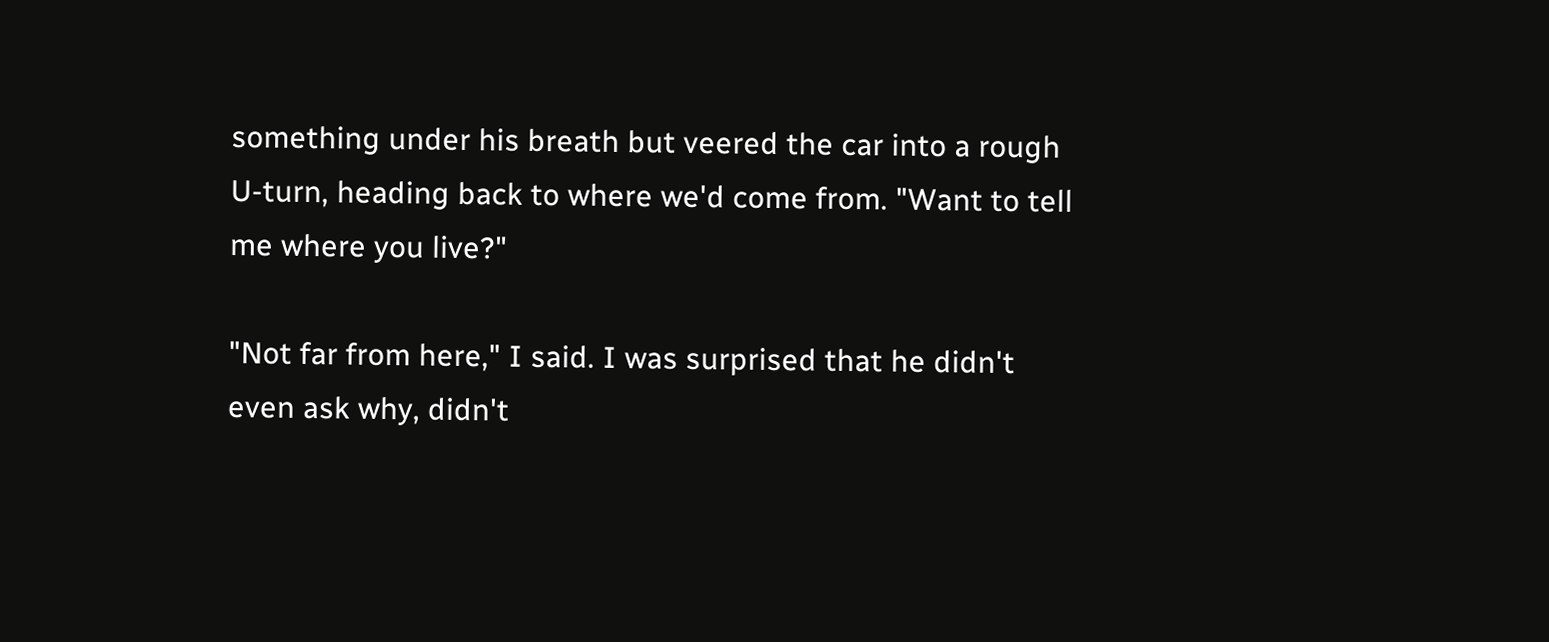something under his breath but veered the car into a rough U-turn, heading back to where we'd come from. "Want to tell me where you live?"

"Not far from here," I said. I was surprised that he didn't even ask why, didn't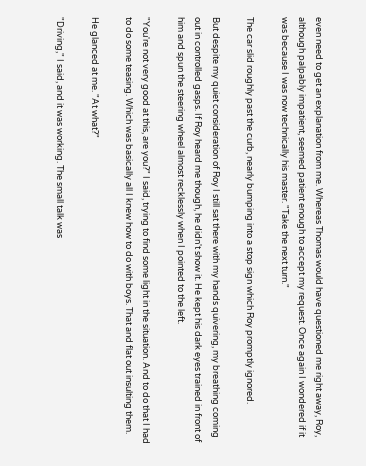even need to get an explanation from me. Whereas Thomas would have questioned me right away, Roy, although palpably impatient, seemed patient enough to accept my request. Once again I wondered if it was because I was now technically his master. "Take the next turn."

The car slid roughly past the curb, nearly bumping into a stop sign which Roy promptly ignored.

But despite my quiet consideration of Roy I still sat there with my hands quivering, my breathing coming out in controlled gasps. If Roy heard me though, he didn't show it. He kept his dark eyes trained in front of him and spun the steering wheel almost recklessly when I pointed to the left.

"You're not very good at this, are you?" I said, trying to find some light in the situation. And to do that I had to do some teasing. Which was basically all I knew how to do with boys. That and flat out insulting them.

He glanced at me. "At what?"

"Driving," I said, and it was working. The small talk was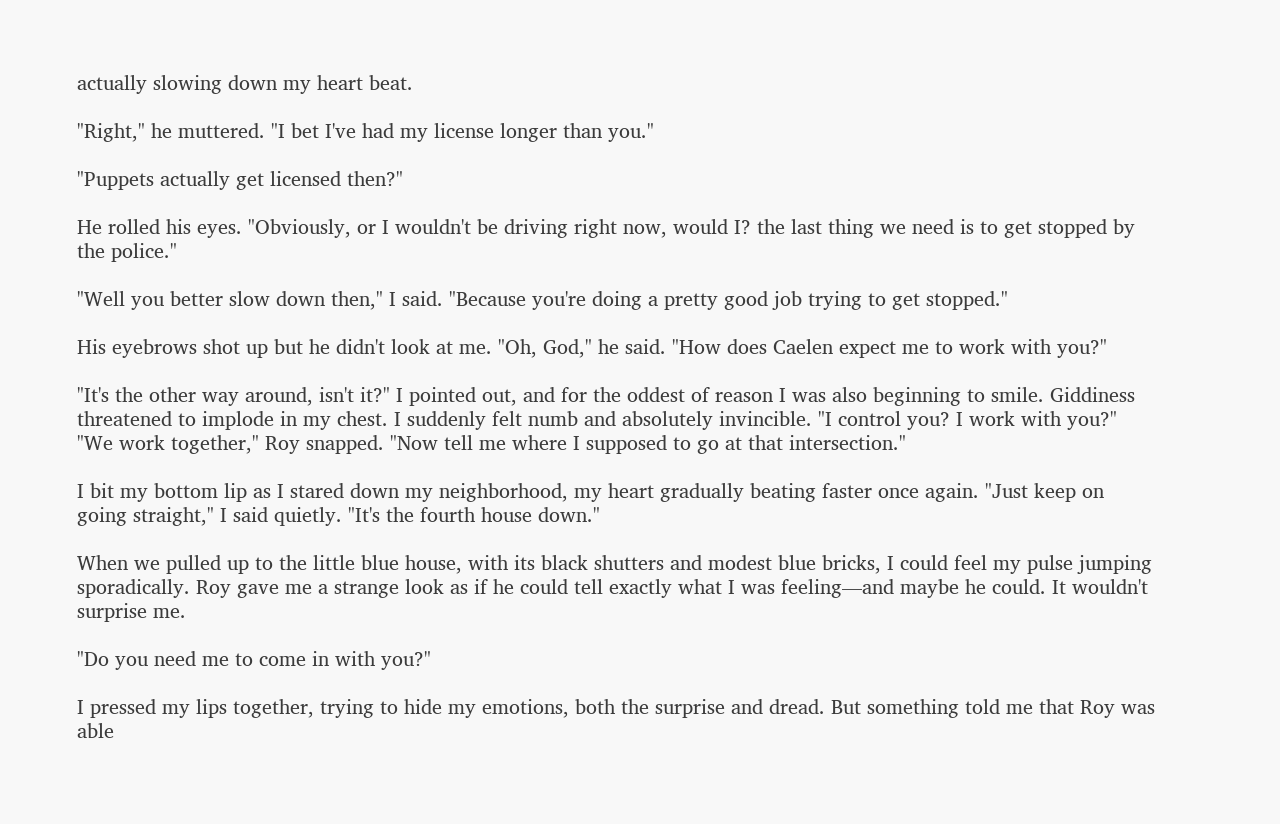actually slowing down my heart beat.

"Right," he muttered. "I bet I've had my license longer than you."

"Puppets actually get licensed then?"

He rolled his eyes. "Obviously, or I wouldn't be driving right now, would I? the last thing we need is to get stopped by the police."

"Well you better slow down then," I said. "Because you're doing a pretty good job trying to get stopped."

His eyebrows shot up but he didn't look at me. "Oh, God," he said. "How does Caelen expect me to work with you?"

"It's the other way around, isn't it?" I pointed out, and for the oddest of reason I was also beginning to smile. Giddiness threatened to implode in my chest. I suddenly felt numb and absolutely invincible. "I control you? I work with you?"
"We work together," Roy snapped. "Now tell me where I supposed to go at that intersection."

I bit my bottom lip as I stared down my neighborhood, my heart gradually beating faster once again. "Just keep on going straight," I said quietly. "It's the fourth house down."

When we pulled up to the little blue house, with its black shutters and modest blue bricks, I could feel my pulse jumping sporadically. Roy gave me a strange look as if he could tell exactly what I was feeling—and maybe he could. It wouldn't surprise me.

"Do you need me to come in with you?"

I pressed my lips together, trying to hide my emotions, both the surprise and dread. But something told me that Roy was able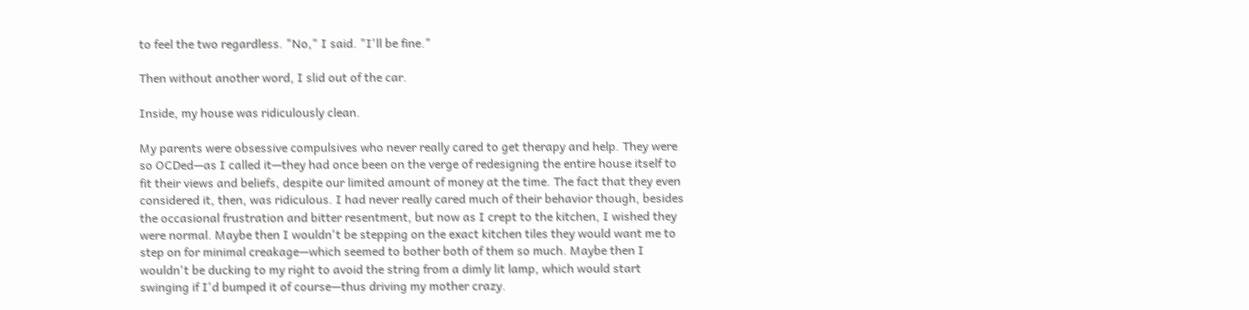to feel the two regardless. "No," I said. "I'll be fine."

Then without another word, I slid out of the car.

Inside, my house was ridiculously clean.

My parents were obsessive compulsives who never really cared to get therapy and help. They were so OCDed—as I called it—they had once been on the verge of redesigning the entire house itself to fit their views and beliefs, despite our limited amount of money at the time. The fact that they even considered it, then, was ridiculous. I had never really cared much of their behavior though, besides the occasional frustration and bitter resentment, but now as I crept to the kitchen, I wished they were normal. Maybe then I wouldn't be stepping on the exact kitchen tiles they would want me to step on for minimal creakage—which seemed to bother both of them so much. Maybe then I wouldn't be ducking to my right to avoid the string from a dimly lit lamp, which would start swinging if I'd bumped it of course—thus driving my mother crazy.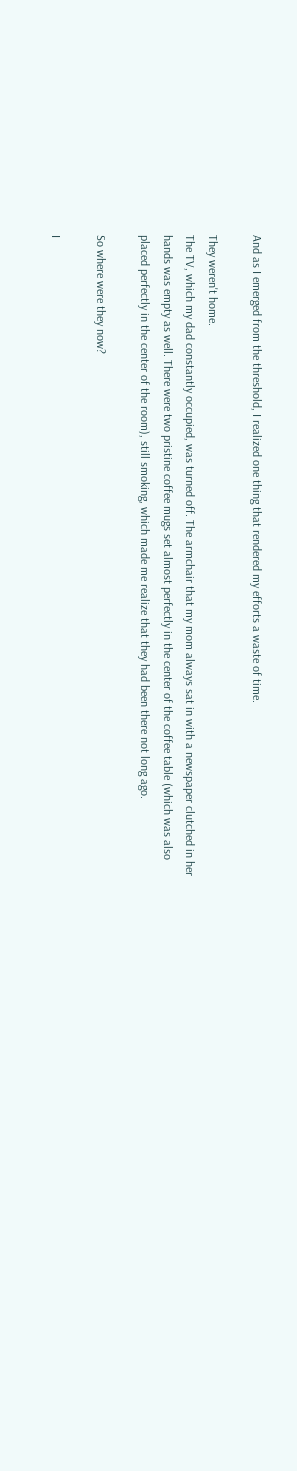And as I emerged from the threshold, I realized one thing that rendered my efforts a waste of time.

They weren't home.
The TV, which my dad constantly occupied, was turned off. The armchair that my mom always sat in with a newspaper clutched in her hands was empty as well. There were two pristine coffee mugs set almost perfectly in the center of the coffee table (which was also placed perfectly in the center of the room), still smoking, which made me realize that they had been there not long ago.

So where were they now?

I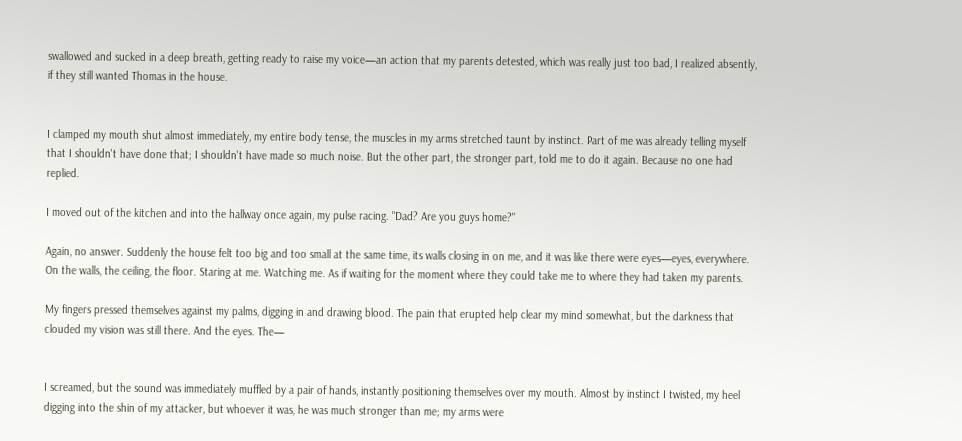swallowed and sucked in a deep breath, getting ready to raise my voice—an action that my parents detested, which was really just too bad, I realized absently, if they still wanted Thomas in the house.


I clamped my mouth shut almost immediately, my entire body tense, the muscles in my arms stretched taunt by instinct. Part of me was already telling myself that I shouldn't have done that; I shouldn't have made so much noise. But the other part, the stronger part, told me to do it again. Because no one had replied.

I moved out of the kitchen and into the hallway once again, my pulse racing. "Dad? Are you guys home?"

Again, no answer. Suddenly the house felt too big and too small at the same time, its walls closing in on me, and it was like there were eyes—eyes, everywhere. On the walls, the ceiling, the floor. Staring at me. Watching me. As if waiting for the moment where they could take me to where they had taken my parents.

My fingers pressed themselves against my palms, digging in and drawing blood. The pain that erupted help clear my mind somewhat, but the darkness that clouded my vision was still there. And the eyes. The—


I screamed, but the sound was immediately muffled by a pair of hands, instantly positioning themselves over my mouth. Almost by instinct I twisted, my heel digging into the shin of my attacker, but whoever it was, he was much stronger than me; my arms were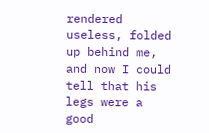rendered useless, folded up behind me, and now I could tell that his legs were a good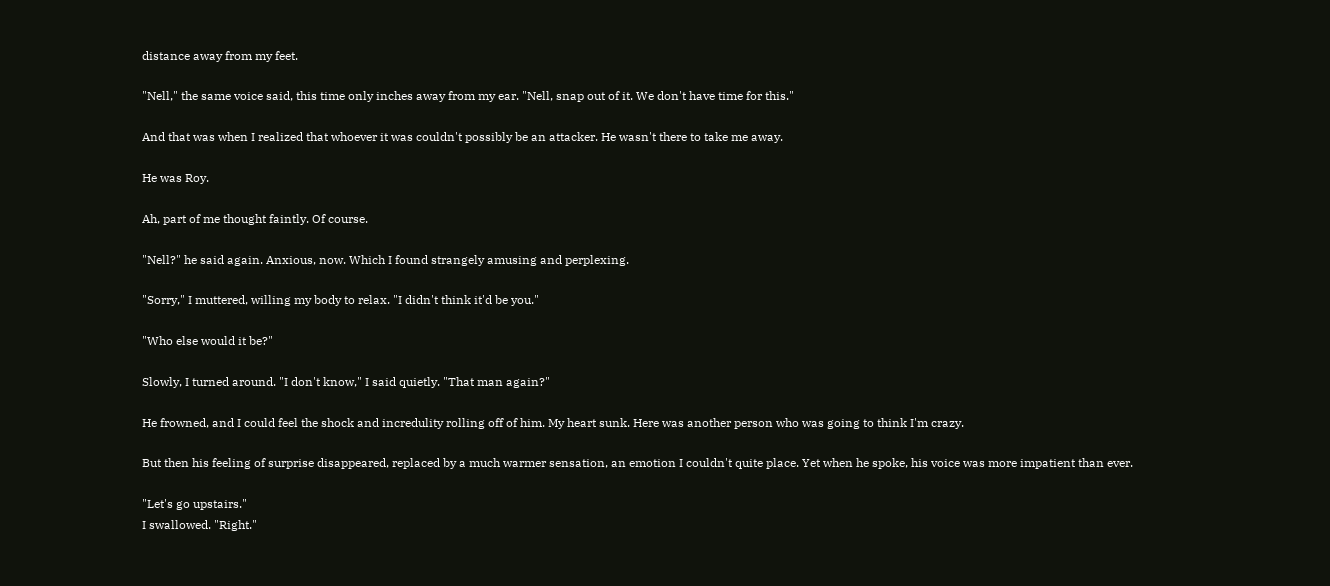distance away from my feet.

"Nell," the same voice said, this time only inches away from my ear. "Nell, snap out of it. We don't have time for this."

And that was when I realized that whoever it was couldn't possibly be an attacker. He wasn't there to take me away.

He was Roy.

Ah, part of me thought faintly. Of course.

"Nell?" he said again. Anxious, now. Which I found strangely amusing and perplexing.

"Sorry," I muttered, willing my body to relax. "I didn't think it'd be you."

"Who else would it be?"

Slowly, I turned around. "I don't know," I said quietly. "That man again?"

He frowned, and I could feel the shock and incredulity rolling off of him. My heart sunk. Here was another person who was going to think I'm crazy.

But then his feeling of surprise disappeared, replaced by a much warmer sensation, an emotion I couldn't quite place. Yet when he spoke, his voice was more impatient than ever.

"Let's go upstairs."
I swallowed. "Right."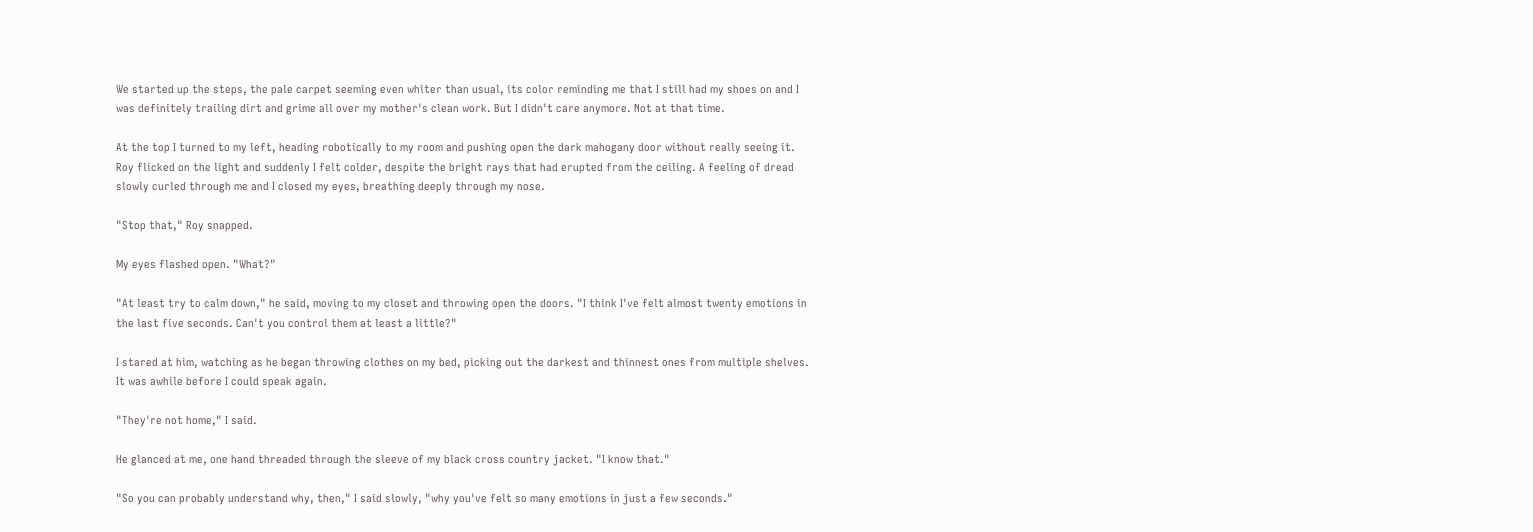We started up the steps, the pale carpet seeming even whiter than usual, its color reminding me that I still had my shoes on and I was definitely trailing dirt and grime all over my mother's clean work. But I didn't care anymore. Not at that time.

At the top I turned to my left, heading robotically to my room and pushing open the dark mahogany door without really seeing it. Roy flicked on the light and suddenly I felt colder, despite the bright rays that had erupted from the ceiling. A feeling of dread slowly curled through me and I closed my eyes, breathing deeply through my nose.

"Stop that," Roy snapped.

My eyes flashed open. "What?"

"At least try to calm down," he said, moving to my closet and throwing open the doors. "I think I've felt almost twenty emotions in the last five seconds. Can't you control them at least a little?"

I stared at him, watching as he began throwing clothes on my bed, picking out the darkest and thinnest ones from multiple shelves. It was awhile before I could speak again.

"They're not home," I said.

He glanced at me, one hand threaded through the sleeve of my black cross country jacket. "I know that."

"So you can probably understand why, then," I said slowly, "why you've felt so many emotions in just a few seconds."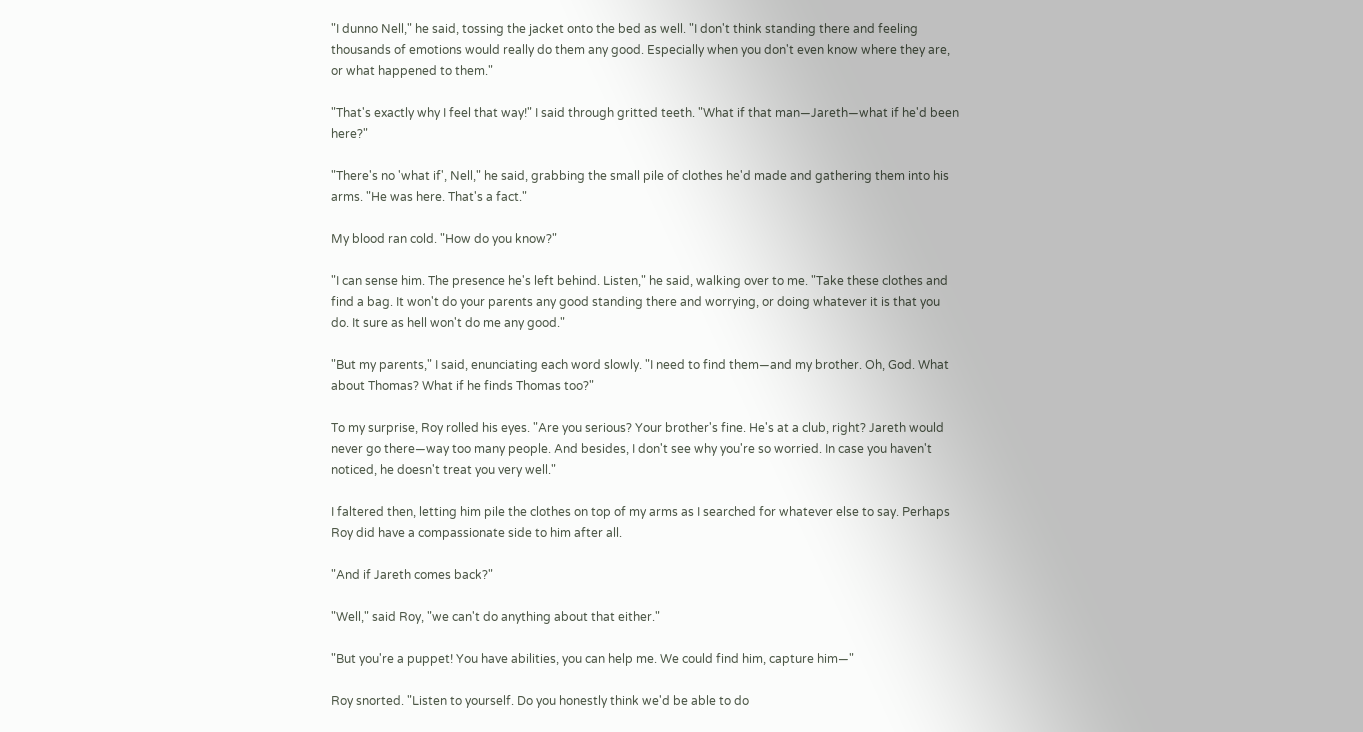"I dunno Nell," he said, tossing the jacket onto the bed as well. "I don't think standing there and feeling thousands of emotions would really do them any good. Especially when you don't even know where they are, or what happened to them."

"That's exactly why I feel that way!" I said through gritted teeth. "What if that man—Jareth—what if he'd been here?"

"There's no 'what if', Nell," he said, grabbing the small pile of clothes he'd made and gathering them into his arms. "He was here. That's a fact."

My blood ran cold. "How do you know?"

"I can sense him. The presence he's left behind. Listen," he said, walking over to me. "Take these clothes and find a bag. It won't do your parents any good standing there and worrying, or doing whatever it is that you do. It sure as hell won't do me any good."

"But my parents," I said, enunciating each word slowly. "I need to find them—and my brother. Oh, God. What about Thomas? What if he finds Thomas too?"

To my surprise, Roy rolled his eyes. "Are you serious? Your brother's fine. He's at a club, right? Jareth would never go there—way too many people. And besides, I don't see why you're so worried. In case you haven't noticed, he doesn't treat you very well."

I faltered then, letting him pile the clothes on top of my arms as I searched for whatever else to say. Perhaps Roy did have a compassionate side to him after all.

"And if Jareth comes back?"

"Well," said Roy, "we can't do anything about that either."

"But you're a puppet! You have abilities, you can help me. We could find him, capture him—"

Roy snorted. "Listen to yourself. Do you honestly think we'd be able to do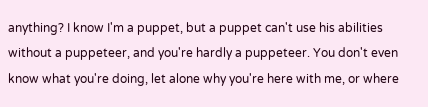anything? I know I'm a puppet, but a puppet can't use his abilities without a puppeteer, and you're hardly a puppeteer. You don't even know what you're doing, let alone why you're here with me, or where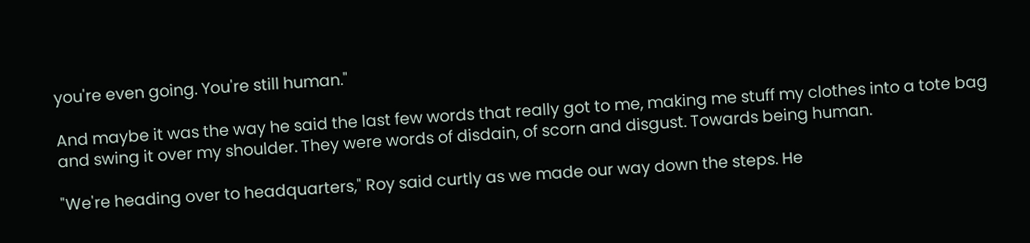you're even going. You're still human."

And maybe it was the way he said the last few words that really got to me, making me stuff my clothes into a tote bag and swing it over my shoulder. They were words of disdain, of scorn and disgust. Towards being human.

"We're heading over to headquarters," Roy said curtly as we made our way down the steps. He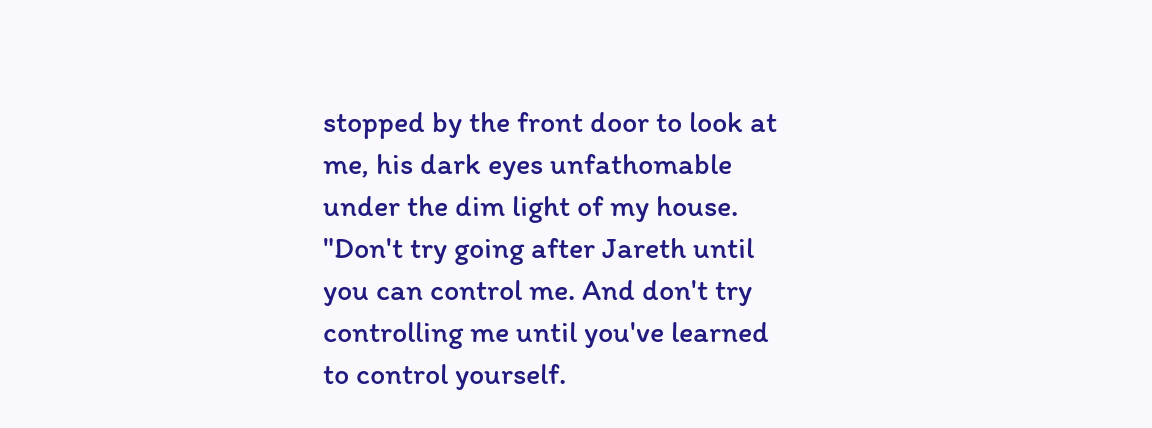stopped by the front door to look at me, his dark eyes unfathomable under the dim light of my house. "Don't try going after Jareth until you can control me. And don't try controlling me until you've learned to control yourself.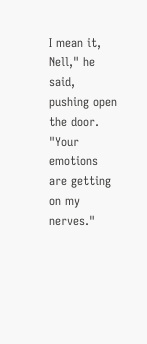I mean it, Nell," he said, pushing open the door. "Your emotions are getting on my nerves."